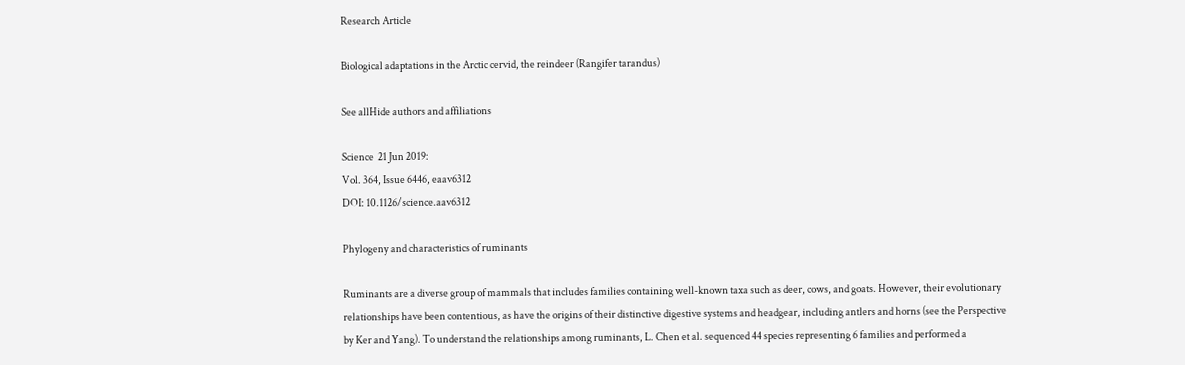Research Article

Biological adaptations in the Arctic cervid, the reindeer (Rangifer tarandus)

See allHide authors and affiliations

Science  21 Jun 2019:
Vol. 364, Issue 6446, eaav6312
DOI: 10.1126/science.aav6312

Phylogeny and characteristics of ruminants

Ruminants are a diverse group of mammals that includes families containing well-known taxa such as deer, cows, and goats. However, their evolutionary relationships have been contentious, as have the origins of their distinctive digestive systems and headgear, including antlers and horns (see the Perspective by Ker and Yang). To understand the relationships among ruminants, L. Chen et al. sequenced 44 species representing 6 families and performed a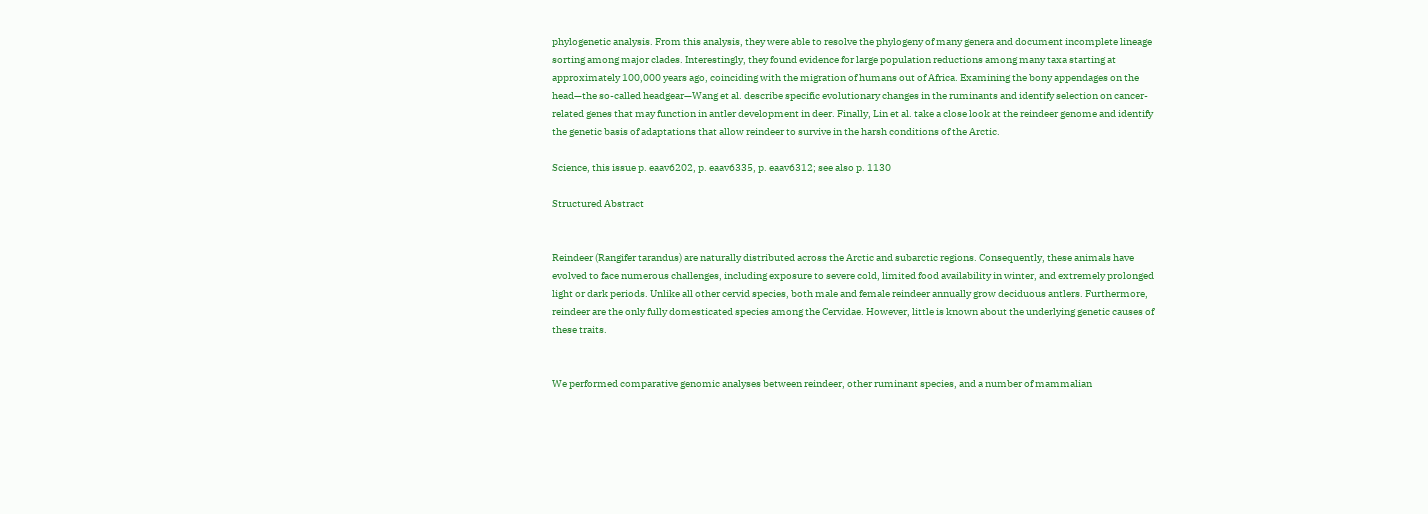phylogenetic analysis. From this analysis, they were able to resolve the phylogeny of many genera and document incomplete lineage sorting among major clades. Interestingly, they found evidence for large population reductions among many taxa starting at approximately 100,000 years ago, coinciding with the migration of humans out of Africa. Examining the bony appendages on the head—the so-called headgear—Wang et al. describe specific evolutionary changes in the ruminants and identify selection on cancer-related genes that may function in antler development in deer. Finally, Lin et al. take a close look at the reindeer genome and identify the genetic basis of adaptations that allow reindeer to survive in the harsh conditions of the Arctic.

Science, this issue p. eaav6202, p. eaav6335, p. eaav6312; see also p. 1130

Structured Abstract


Reindeer (Rangifer tarandus) are naturally distributed across the Arctic and subarctic regions. Consequently, these animals have evolved to face numerous challenges, including exposure to severe cold, limited food availability in winter, and extremely prolonged light or dark periods. Unlike all other cervid species, both male and female reindeer annually grow deciduous antlers. Furthermore, reindeer are the only fully domesticated species among the Cervidae. However, little is known about the underlying genetic causes of these traits.


We performed comparative genomic analyses between reindeer, other ruminant species, and a number of mammalian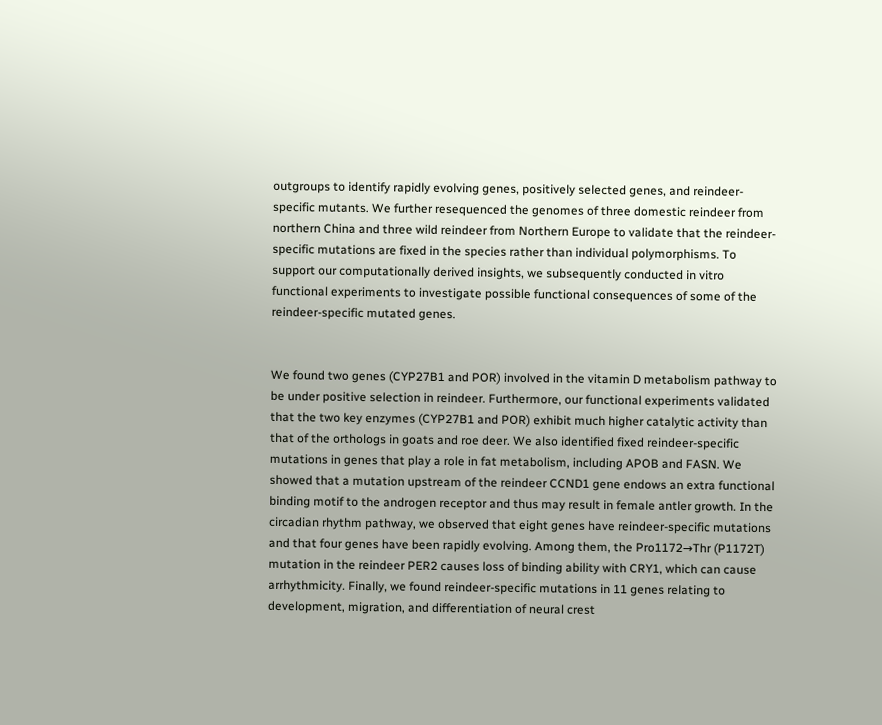outgroups to identify rapidly evolving genes, positively selected genes, and reindeer-specific mutants. We further resequenced the genomes of three domestic reindeer from northern China and three wild reindeer from Northern Europe to validate that the reindeer-specific mutations are fixed in the species rather than individual polymorphisms. To support our computationally derived insights, we subsequently conducted in vitro functional experiments to investigate possible functional consequences of some of the reindeer-specific mutated genes.


We found two genes (CYP27B1 and POR) involved in the vitamin D metabolism pathway to be under positive selection in reindeer. Furthermore, our functional experiments validated that the two key enzymes (CYP27B1 and POR) exhibit much higher catalytic activity than that of the orthologs in goats and roe deer. We also identified fixed reindeer-specific mutations in genes that play a role in fat metabolism, including APOB and FASN. We showed that a mutation upstream of the reindeer CCND1 gene endows an extra functional binding motif to the androgen receptor and thus may result in female antler growth. In the circadian rhythm pathway, we observed that eight genes have reindeer-specific mutations and that four genes have been rapidly evolving. Among them, the Pro1172→Thr (P1172T) mutation in the reindeer PER2 causes loss of binding ability with CRY1, which can cause arrhythmicity. Finally, we found reindeer-specific mutations in 11 genes relating to development, migration, and differentiation of neural crest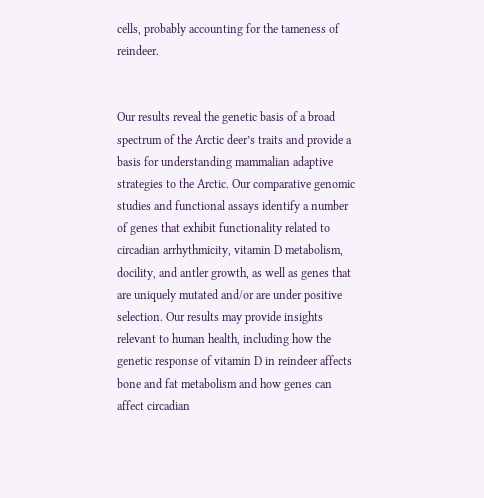cells, probably accounting for the tameness of reindeer.


Our results reveal the genetic basis of a broad spectrum of the Arctic deer’s traits and provide a basis for understanding mammalian adaptive strategies to the Arctic. Our comparative genomic studies and functional assays identify a number of genes that exhibit functionality related to circadian arrhythmicity, vitamin D metabolism, docility, and antler growth, as well as genes that are uniquely mutated and/or are under positive selection. Our results may provide insights relevant to human health, including how the genetic response of vitamin D in reindeer affects bone and fat metabolism and how genes can affect circadian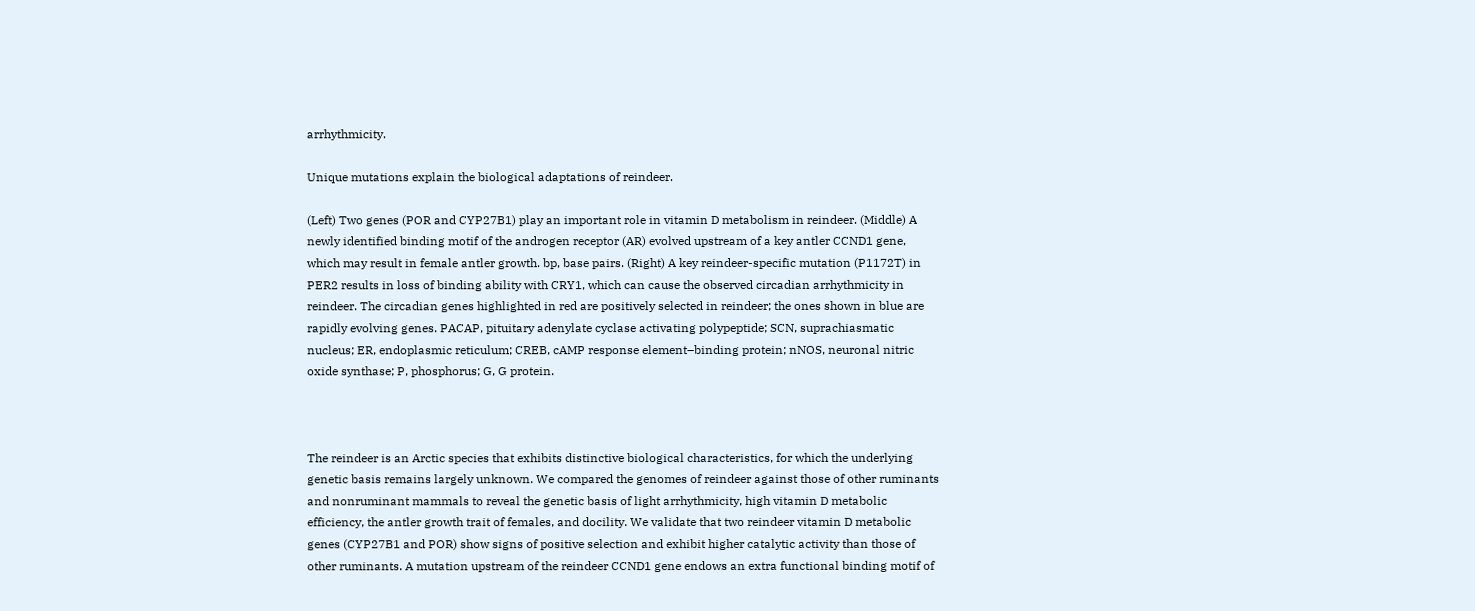arrhythmicity.

Unique mutations explain the biological adaptations of reindeer.

(Left) Two genes (POR and CYP27B1) play an important role in vitamin D metabolism in reindeer. (Middle) A newly identified binding motif of the androgen receptor (AR) evolved upstream of a key antler CCND1 gene, which may result in female antler growth. bp, base pairs. (Right) A key reindeer-specific mutation (P1172T) in PER2 results in loss of binding ability with CRY1, which can cause the observed circadian arrhythmicity in reindeer. The circadian genes highlighted in red are positively selected in reindeer; the ones shown in blue are rapidly evolving genes. PACAP, pituitary adenylate cyclase activating polypeptide; SCN, suprachiasmatic nucleus; ER, endoplasmic reticulum; CREB, cAMP response element–binding protein; nNOS, neuronal nitric oxide synthase; P, phosphorus; G, G protein.



The reindeer is an Arctic species that exhibits distinctive biological characteristics, for which the underlying genetic basis remains largely unknown. We compared the genomes of reindeer against those of other ruminants and nonruminant mammals to reveal the genetic basis of light arrhythmicity, high vitamin D metabolic efficiency, the antler growth trait of females, and docility. We validate that two reindeer vitamin D metabolic genes (CYP27B1 and POR) show signs of positive selection and exhibit higher catalytic activity than those of other ruminants. A mutation upstream of the reindeer CCND1 gene endows an extra functional binding motif of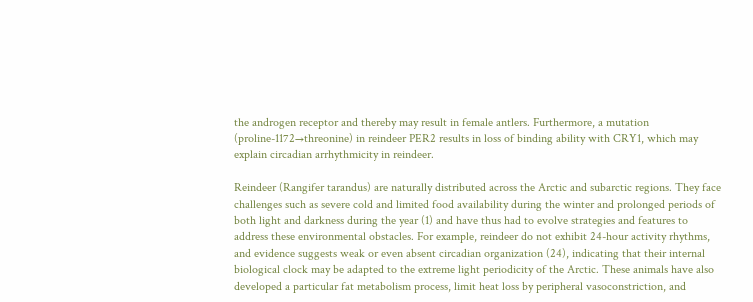the androgen receptor and thereby may result in female antlers. Furthermore, a mutation (proline-1172→threonine) in reindeer PER2 results in loss of binding ability with CRY1, which may explain circadian arrhythmicity in reindeer.

Reindeer (Rangifer tarandus) are naturally distributed across the Arctic and subarctic regions. They face challenges such as severe cold and limited food availability during the winter and prolonged periods of both light and darkness during the year (1) and have thus had to evolve strategies and features to address these environmental obstacles. For example, reindeer do not exhibit 24-hour activity rhythms, and evidence suggests weak or even absent circadian organization (24), indicating that their internal biological clock may be adapted to the extreme light periodicity of the Arctic. These animals have also developed a particular fat metabolism process, limit heat loss by peripheral vasoconstriction, and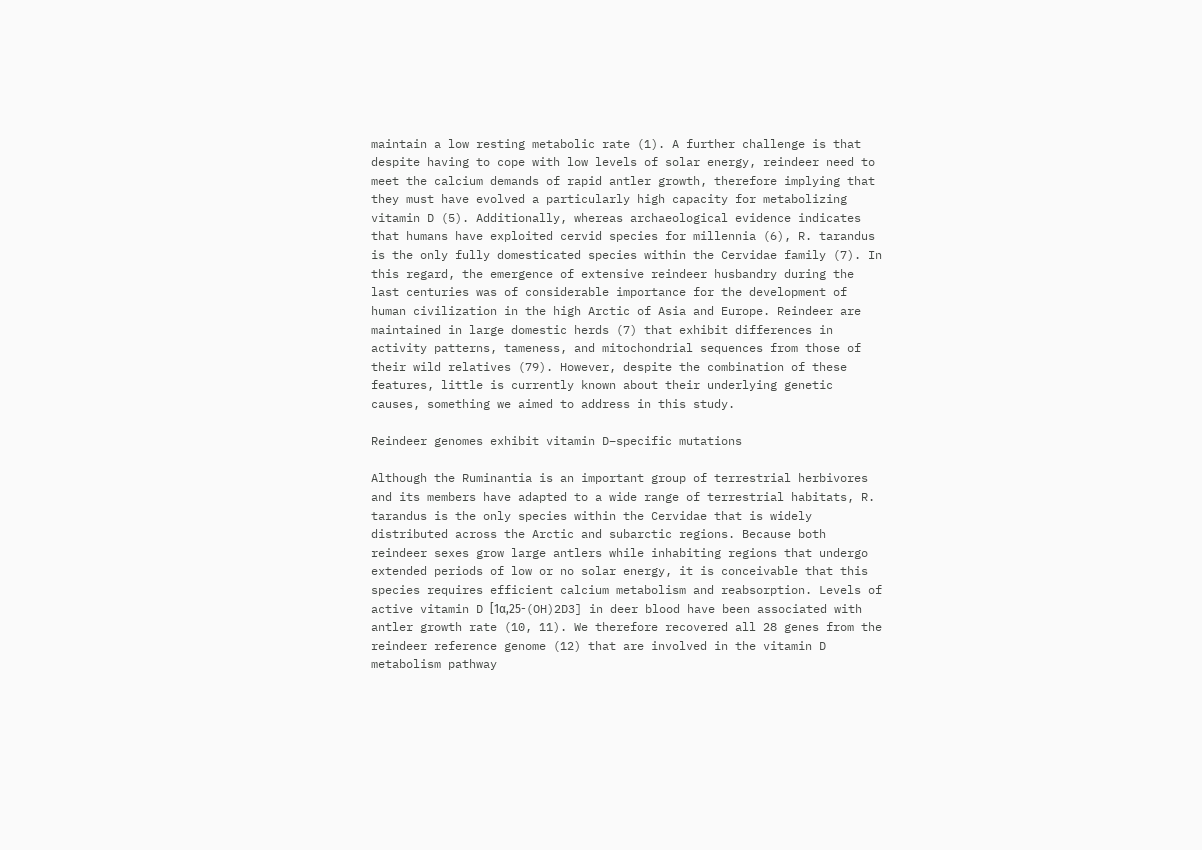maintain a low resting metabolic rate (1). A further challenge is that despite having to cope with low levels of solar energy, reindeer need to meet the calcium demands of rapid antler growth, therefore implying that they must have evolved a particularly high capacity for metabolizing vitamin D (5). Additionally, whereas archaeological evidence indicates that humans have exploited cervid species for millennia (6), R. tarandus is the only fully domesticated species within the Cervidae family (7). In this regard, the emergence of extensive reindeer husbandry during the last centuries was of considerable importance for the development of human civilization in the high Arctic of Asia and Europe. Reindeer are maintained in large domestic herds (7) that exhibit differences in activity patterns, tameness, and mitochondrial sequences from those of their wild relatives (79). However, despite the combination of these features, little is currently known about their underlying genetic causes, something we aimed to address in this study.

Reindeer genomes exhibit vitamin D–specific mutations

Although the Ruminantia is an important group of terrestrial herbivores and its members have adapted to a wide range of terrestrial habitats, R. tarandus is the only species within the Cervidae that is widely distributed across the Arctic and subarctic regions. Because both reindeer sexes grow large antlers while inhabiting regions that undergo extended periods of low or no solar energy, it is conceivable that this species requires efficient calcium metabolism and reabsorption. Levels of active vitamin D [1α,25-(OH)2D3] in deer blood have been associated with antler growth rate (10, 11). We therefore recovered all 28 genes from the reindeer reference genome (12) that are involved in the vitamin D metabolism pathway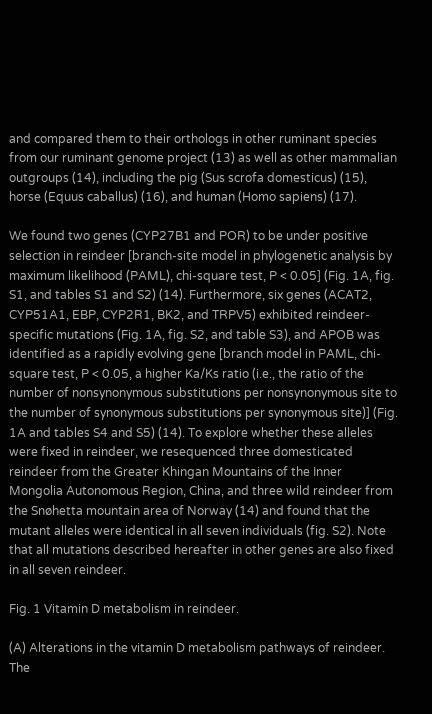and compared them to their orthologs in other ruminant species from our ruminant genome project (13) as well as other mammalian outgroups (14), including the pig (Sus scrofa domesticus) (15), horse (Equus caballus) (16), and human (Homo sapiens) (17).

We found two genes (CYP27B1 and POR) to be under positive selection in reindeer [branch-site model in phylogenetic analysis by maximum likelihood (PAML), chi-square test, P < 0.05] (Fig. 1A, fig. S1, and tables S1 and S2) (14). Furthermore, six genes (ACAT2, CYP51A1, EBP, CYP2R1, BK2, and TRPV5) exhibited reindeer-specific mutations (Fig. 1A, fig. S2, and table S3), and APOB was identified as a rapidly evolving gene [branch model in PAML, chi-square test, P < 0.05, a higher Ka/Ks ratio (i.e., the ratio of the number of nonsynonymous substitutions per nonsynonymous site to the number of synonymous substitutions per synonymous site)] (Fig. 1A and tables S4 and S5) (14). To explore whether these alleles were fixed in reindeer, we resequenced three domesticated reindeer from the Greater Khingan Mountains of the Inner Mongolia Autonomous Region, China, and three wild reindeer from the Snøhetta mountain area of Norway (14) and found that the mutant alleles were identical in all seven individuals (fig. S2). Note that all mutations described hereafter in other genes are also fixed in all seven reindeer.

Fig. 1 Vitamin D metabolism in reindeer.

(A) Alterations in the vitamin D metabolism pathways of reindeer. The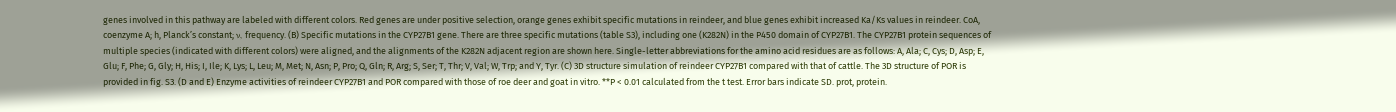genes involved in this pathway are labeled with different colors. Red genes are under positive selection, orange genes exhibit specific mutations in reindeer, and blue genes exhibit increased Ka/Ks values in reindeer. CoA, coenzyme A; h, Planck’s constant; ν, frequency. (B) Specific mutations in the CYP27B1 gene. There are three specific mutations (table S3), including one (K282N) in the P450 domain of CYP27B1. The CYP27B1 protein sequences of multiple species (indicated with different colors) were aligned, and the alignments of the K282N adjacent region are shown here. Single-letter abbreviations for the amino acid residues are as follows: A, Ala; C, Cys; D, Asp; E, Glu; F, Phe; G, Gly; H, His; I, Ile; K, Lys; L, Leu; M, Met; N, Asn; P, Pro; Q, Gln; R, Arg; S, Ser; T, Thr; V, Val; W, Trp; and Y, Tyr. (C) 3D structure simulation of reindeer CYP27B1 compared with that of cattle. The 3D structure of POR is provided in fig. S3. (D and E) Enzyme activities of reindeer CYP27B1 and POR compared with those of roe deer and goat in vitro. **P < 0.01 calculated from the t test. Error bars indicate SD. prot, protein.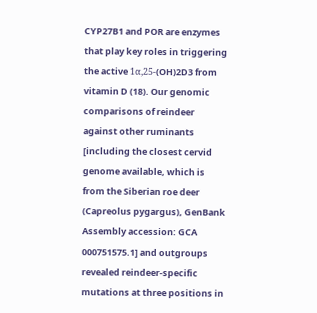CYP27B1 and POR are enzymes that play key roles in triggering the active 1α,25-(OH)2D3 from vitamin D (18). Our genomic comparisons of reindeer against other ruminants [including the closest cervid genome available, which is from the Siberian roe deer (Capreolus pygargus), GenBank Assembly accession: GCA 000751575.1] and outgroups revealed reindeer-specific mutations at three positions in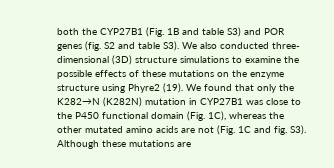both the CYP27B1 (Fig. 1B and table S3) and POR genes (fig. S2 and table S3). We also conducted three-dimensional (3D) structure simulations to examine the possible effects of these mutations on the enzyme structure using Phyre2 (19). We found that only the K282→N (K282N) mutation in CYP27B1 was close to the P450 functional domain (Fig. 1C), whereas the other mutated amino acids are not (Fig. 1C and fig. S3). Although these mutations are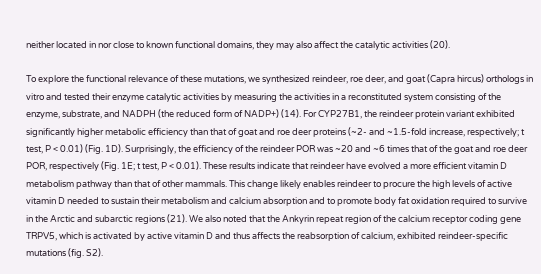neither located in nor close to known functional domains, they may also affect the catalytic activities (20).

To explore the functional relevance of these mutations, we synthesized reindeer, roe deer, and goat (Capra hircus) orthologs in vitro and tested their enzyme catalytic activities by measuring the activities in a reconstituted system consisting of the enzyme, substrate, and NADPH (the reduced form of NADP+) (14). For CYP27B1, the reindeer protein variant exhibited significantly higher metabolic efficiency than that of goat and roe deer proteins (~2- and ~1.5-fold increase, respectively; t test, P < 0.01) (Fig. 1D). Surprisingly, the efficiency of the reindeer POR was ~20 and ~6 times that of the goat and roe deer POR, respectively (Fig. 1E; t test, P < 0.01). These results indicate that reindeer have evolved a more efficient vitamin D metabolism pathway than that of other mammals. This change likely enables reindeer to procure the high levels of active vitamin D needed to sustain their metabolism and calcium absorption and to promote body fat oxidation required to survive in the Arctic and subarctic regions (21). We also noted that the Ankyrin repeat region of the calcium receptor coding gene TRPV5, which is activated by active vitamin D and thus affects the reabsorption of calcium, exhibited reindeer-specific mutations (fig. S2).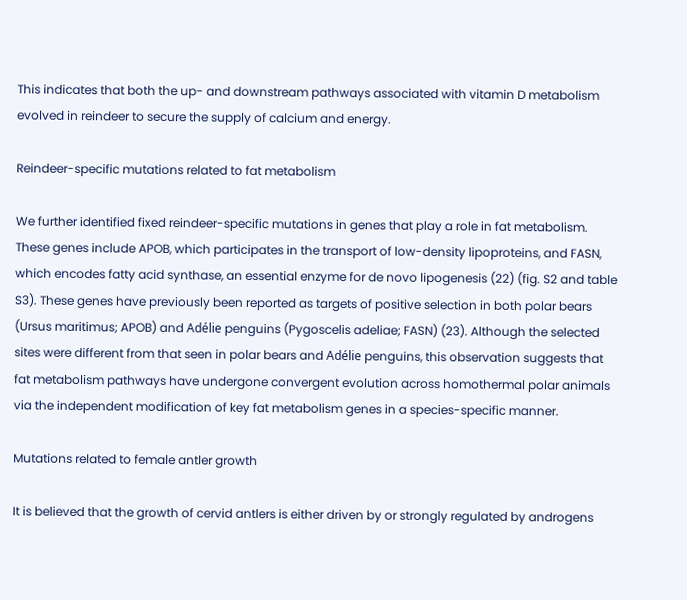This indicates that both the up- and downstream pathways associated with vitamin D metabolism evolved in reindeer to secure the supply of calcium and energy.

Reindeer-specific mutations related to fat metabolism

We further identified fixed reindeer-specific mutations in genes that play a role in fat metabolism. These genes include APOB, which participates in the transport of low-density lipoproteins, and FASN, which encodes fatty acid synthase, an essential enzyme for de novo lipogenesis (22) (fig. S2 and table S3). These genes have previously been reported as targets of positive selection in both polar bears (Ursus maritimus; APOB) and Adélie penguins (Pygoscelis adeliae; FASN) (23). Although the selected sites were different from that seen in polar bears and Adélie penguins, this observation suggests that fat metabolism pathways have undergone convergent evolution across homothermal polar animals via the independent modification of key fat metabolism genes in a species-specific manner.

Mutations related to female antler growth

It is believed that the growth of cervid antlers is either driven by or strongly regulated by androgens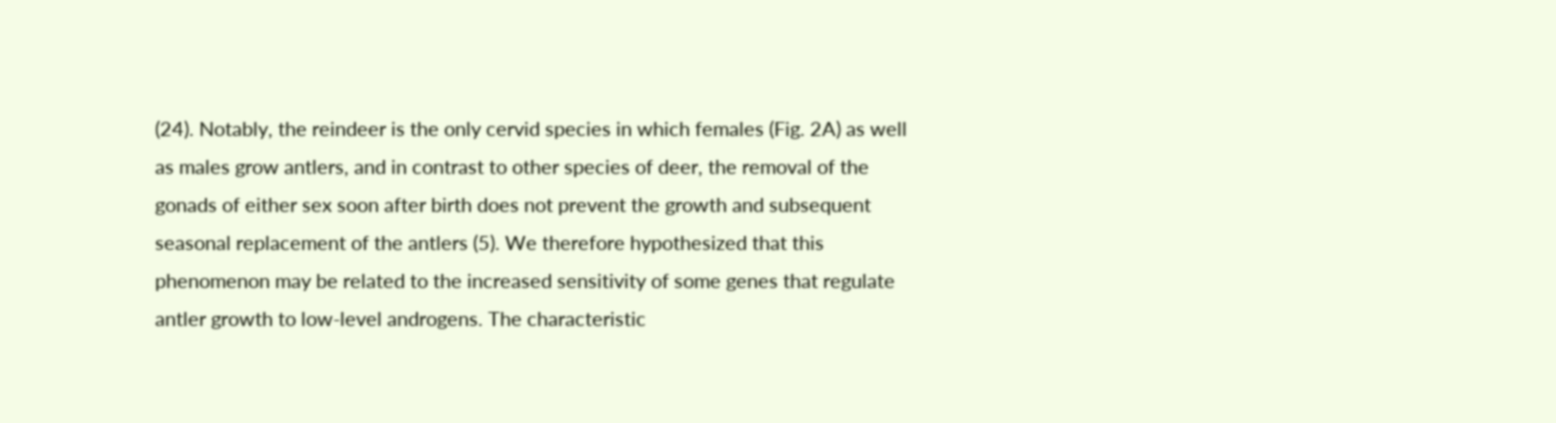(24). Notably, the reindeer is the only cervid species in which females (Fig. 2A) as well as males grow antlers, and in contrast to other species of deer, the removal of the gonads of either sex soon after birth does not prevent the growth and subsequent seasonal replacement of the antlers (5). We therefore hypothesized that this phenomenon may be related to the increased sensitivity of some genes that regulate antler growth to low-level androgens. The characteristic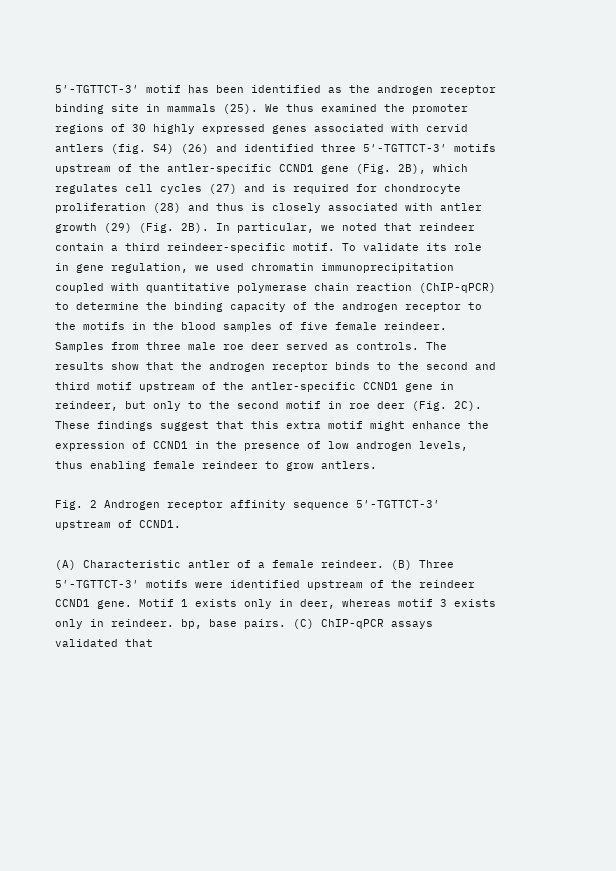5′-TGTTCT-3′ motif has been identified as the androgen receptor binding site in mammals (25). We thus examined the promoter regions of 30 highly expressed genes associated with cervid antlers (fig. S4) (26) and identified three 5′-TGTTCT-3′ motifs upstream of the antler-specific CCND1 gene (Fig. 2B), which regulates cell cycles (27) and is required for chondrocyte proliferation (28) and thus is closely associated with antler growth (29) (Fig. 2B). In particular, we noted that reindeer contain a third reindeer-specific motif. To validate its role in gene regulation, we used chromatin immunoprecipitation coupled with quantitative polymerase chain reaction (ChIP-qPCR) to determine the binding capacity of the androgen receptor to the motifs in the blood samples of five female reindeer. Samples from three male roe deer served as controls. The results show that the androgen receptor binds to the second and third motif upstream of the antler-specific CCND1 gene in reindeer, but only to the second motif in roe deer (Fig. 2C). These findings suggest that this extra motif might enhance the expression of CCND1 in the presence of low androgen levels, thus enabling female reindeer to grow antlers.

Fig. 2 Androgen receptor affinity sequence 5′-TGTTCT-3′ upstream of CCND1.

(A) Characteristic antler of a female reindeer. (B) Three 5′-TGTTCT-3′ motifs were identified upstream of the reindeer CCND1 gene. Motif 1 exists only in deer, whereas motif 3 exists only in reindeer. bp, base pairs. (C) ChIP-qPCR assays validated that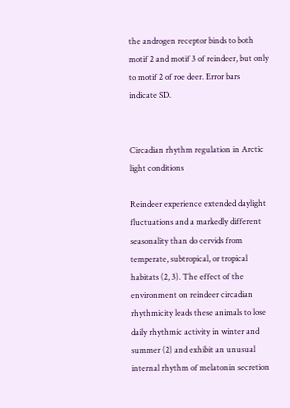the androgen receptor binds to both motif 2 and motif 3 of reindeer, but only to motif 2 of roe deer. Error bars indicate SD.


Circadian rhythm regulation in Arctic light conditions

Reindeer experience extended daylight fluctuations and a markedly different seasonality than do cervids from temperate, subtropical, or tropical habitats (2, 3). The effect of the environment on reindeer circadian rhythmicity leads these animals to lose daily rhythmic activity in winter and summer (2) and exhibit an unusual internal rhythm of melatonin secretion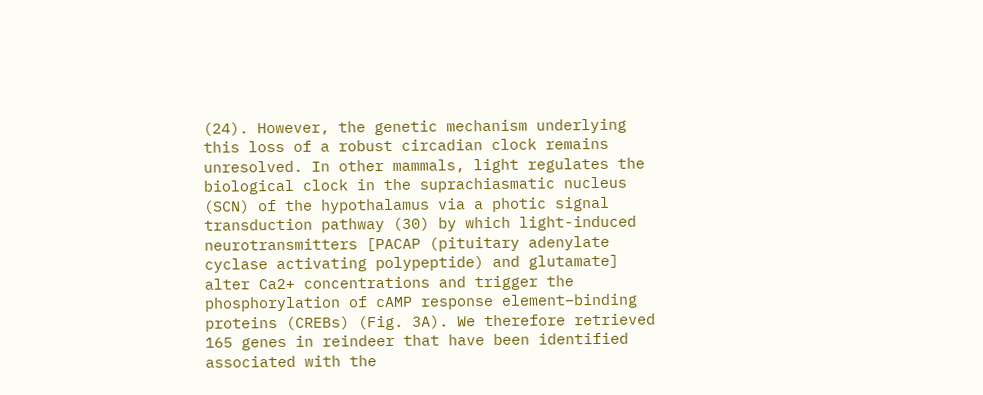(24). However, the genetic mechanism underlying this loss of a robust circadian clock remains unresolved. In other mammals, light regulates the biological clock in the suprachiasmatic nucleus (SCN) of the hypothalamus via a photic signal transduction pathway (30) by which light-induced neurotransmitters [PACAP (pituitary adenylate cyclase activating polypeptide) and glutamate] alter Ca2+ concentrations and trigger the phosphorylation of cAMP response element–binding proteins (CREBs) (Fig. 3A). We therefore retrieved 165 genes in reindeer that have been identified associated with the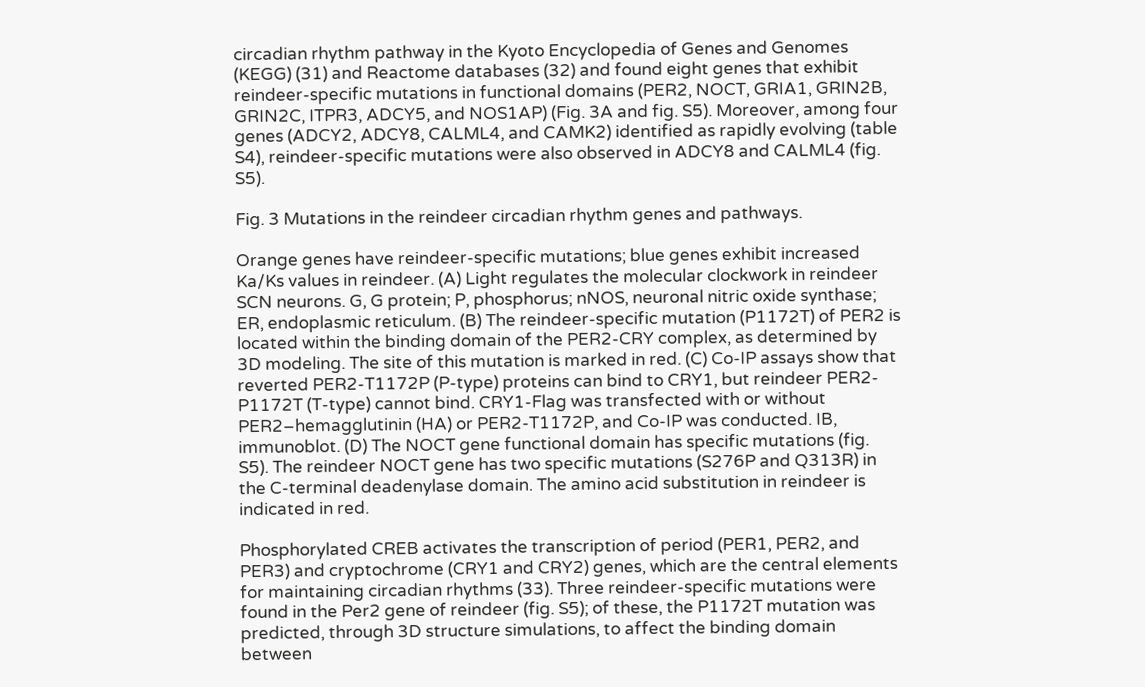circadian rhythm pathway in the Kyoto Encyclopedia of Genes and Genomes (KEGG) (31) and Reactome databases (32) and found eight genes that exhibit reindeer-specific mutations in functional domains (PER2, NOCT, GRIA1, GRIN2B, GRIN2C, ITPR3, ADCY5, and NOS1AP) (Fig. 3A and fig. S5). Moreover, among four genes (ADCY2, ADCY8, CALML4, and CAMK2) identified as rapidly evolving (table S4), reindeer-specific mutations were also observed in ADCY8 and CALML4 (fig. S5).

Fig. 3 Mutations in the reindeer circadian rhythm genes and pathways.

Orange genes have reindeer-specific mutations; blue genes exhibit increased Ka/Ks values in reindeer. (A) Light regulates the molecular clockwork in reindeer SCN neurons. G, G protein; P, phosphorus; nNOS, neuronal nitric oxide synthase; ER, endoplasmic reticulum. (B) The reindeer-specific mutation (P1172T) of PER2 is located within the binding domain of the PER2-CRY complex, as determined by 3D modeling. The site of this mutation is marked in red. (C) Co-IP assays show that reverted PER2-T1172P (P-type) proteins can bind to CRY1, but reindeer PER2-P1172T (T-type) cannot bind. CRY1-Flag was transfected with or without PER2–hemagglutinin (HA) or PER2-T1172P, and Co-IP was conducted. IB, immunoblot. (D) The NOCT gene functional domain has specific mutations (fig. S5). The reindeer NOCT gene has two specific mutations (S276P and Q313R) in the C-terminal deadenylase domain. The amino acid substitution in reindeer is indicated in red.

Phosphorylated CREB activates the transcription of period (PER1, PER2, and PER3) and cryptochrome (CRY1 and CRY2) genes, which are the central elements for maintaining circadian rhythms (33). Three reindeer-specific mutations were found in the Per2 gene of reindeer (fig. S5); of these, the P1172T mutation was predicted, through 3D structure simulations, to affect the binding domain between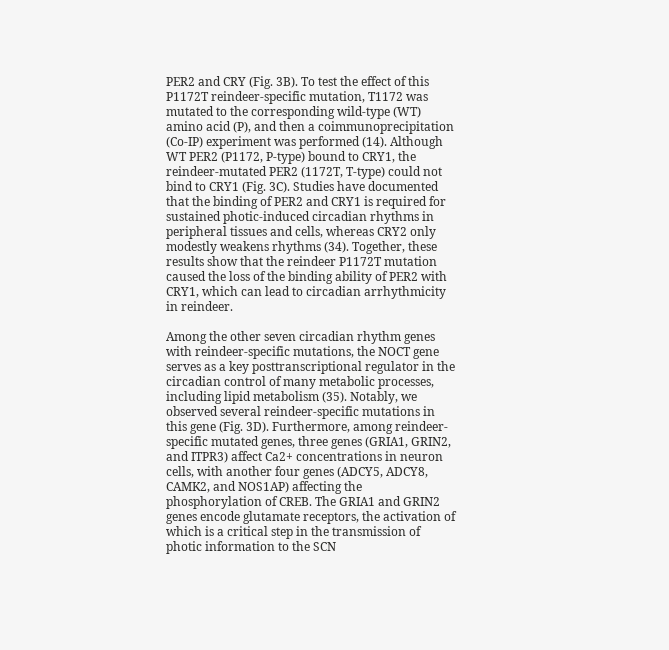PER2 and CRY (Fig. 3B). To test the effect of this P1172T reindeer-specific mutation, T1172 was mutated to the corresponding wild-type (WT) amino acid (P), and then a coimmunoprecipitation (Co-IP) experiment was performed (14). Although WT PER2 (P1172, P-type) bound to CRY1, the reindeer-mutated PER2 (1172T, T-type) could not bind to CRY1 (Fig. 3C). Studies have documented that the binding of PER2 and CRY1 is required for sustained photic-induced circadian rhythms in peripheral tissues and cells, whereas CRY2 only modestly weakens rhythms (34). Together, these results show that the reindeer P1172T mutation caused the loss of the binding ability of PER2 with CRY1, which can lead to circadian arrhythmicity in reindeer.

Among the other seven circadian rhythm genes with reindeer-specific mutations, the NOCT gene serves as a key posttranscriptional regulator in the circadian control of many metabolic processes, including lipid metabolism (35). Notably, we observed several reindeer-specific mutations in this gene (Fig. 3D). Furthermore, among reindeer-specific mutated genes, three genes (GRIA1, GRIN2, and ITPR3) affect Ca2+ concentrations in neuron cells, with another four genes (ADCY5, ADCY8, CAMK2, and NOS1AP) affecting the phosphorylation of CREB. The GRIA1 and GRIN2 genes encode glutamate receptors, the activation of which is a critical step in the transmission of photic information to the SCN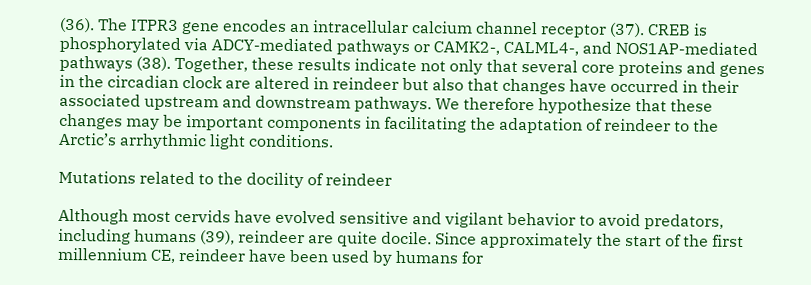(36). The ITPR3 gene encodes an intracellular calcium channel receptor (37). CREB is phosphorylated via ADCY-mediated pathways or CAMK2-, CALML4-, and NOS1AP-mediated pathways (38). Together, these results indicate not only that several core proteins and genes in the circadian clock are altered in reindeer but also that changes have occurred in their associated upstream and downstream pathways. We therefore hypothesize that these changes may be important components in facilitating the adaptation of reindeer to the Arctic’s arrhythmic light conditions.

Mutations related to the docility of reindeer

Although most cervids have evolved sensitive and vigilant behavior to avoid predators, including humans (39), reindeer are quite docile. Since approximately the start of the first millennium CE, reindeer have been used by humans for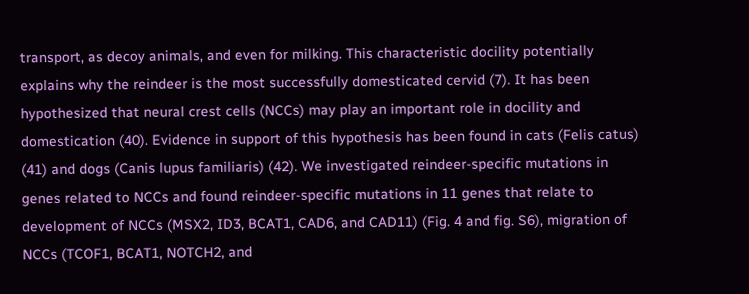transport, as decoy animals, and even for milking. This characteristic docility potentially explains why the reindeer is the most successfully domesticated cervid (7). It has been hypothesized that neural crest cells (NCCs) may play an important role in docility and domestication (40). Evidence in support of this hypothesis has been found in cats (Felis catus) (41) and dogs (Canis lupus familiaris) (42). We investigated reindeer-specific mutations in genes related to NCCs and found reindeer-specific mutations in 11 genes that relate to development of NCCs (MSX2, ID3, BCAT1, CAD6, and CAD11) (Fig. 4 and fig. S6), migration of NCCs (TCOF1, BCAT1, NOTCH2, and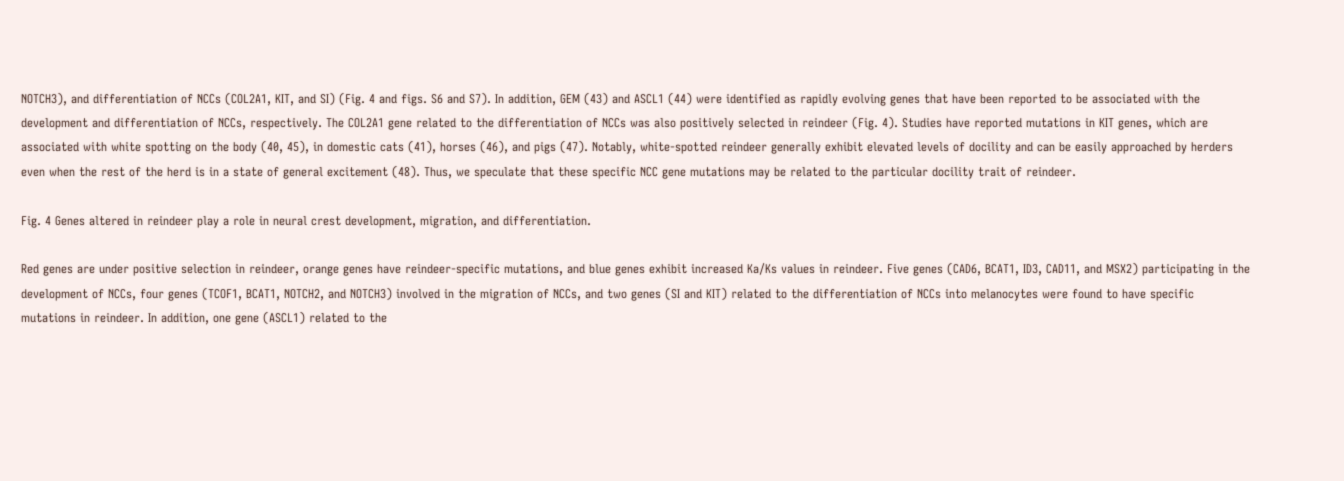NOTCH3), and differentiation of NCCs (COL2A1, KIT, and SI) (Fig. 4 and figs. S6 and S7). In addition, GEM (43) and ASCL1 (44) were identified as rapidly evolving genes that have been reported to be associated with the development and differentiation of NCCs, respectively. The COL2A1 gene related to the differentiation of NCCs was also positively selected in reindeer (Fig. 4). Studies have reported mutations in KIT genes, which are associated with white spotting on the body (40, 45), in domestic cats (41), horses (46), and pigs (47). Notably, white-spotted reindeer generally exhibit elevated levels of docility and can be easily approached by herders even when the rest of the herd is in a state of general excitement (48). Thus, we speculate that these specific NCC gene mutations may be related to the particular docility trait of reindeer.

Fig. 4 Genes altered in reindeer play a role in neural crest development, migration, and differentiation.

Red genes are under positive selection in reindeer, orange genes have reindeer-specific mutations, and blue genes exhibit increased Ka/Ks values in reindeer. Five genes (CAD6, BCAT1, ID3, CAD11, and MSX2) participating in the development of NCCs, four genes (TCOF1, BCAT1, NOTCH2, and NOTCH3) involved in the migration of NCCs, and two genes (SI and KIT) related to the differentiation of NCCs into melanocytes were found to have specific mutations in reindeer. In addition, one gene (ASCL1) related to the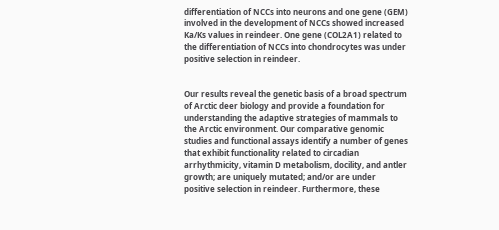differentiation of NCCs into neurons and one gene (GEM) involved in the development of NCCs showed increased Ka/Ks values in reindeer. One gene (COL2A1) related to the differentiation of NCCs into chondrocytes was under positive selection in reindeer.


Our results reveal the genetic basis of a broad spectrum of Arctic deer biology and provide a foundation for understanding the adaptive strategies of mammals to the Arctic environment. Our comparative genomic studies and functional assays identify a number of genes that exhibit functionality related to circadian arrhythmicity, vitamin D metabolism, docility, and antler growth; are uniquely mutated; and/or are under positive selection in reindeer. Furthermore, these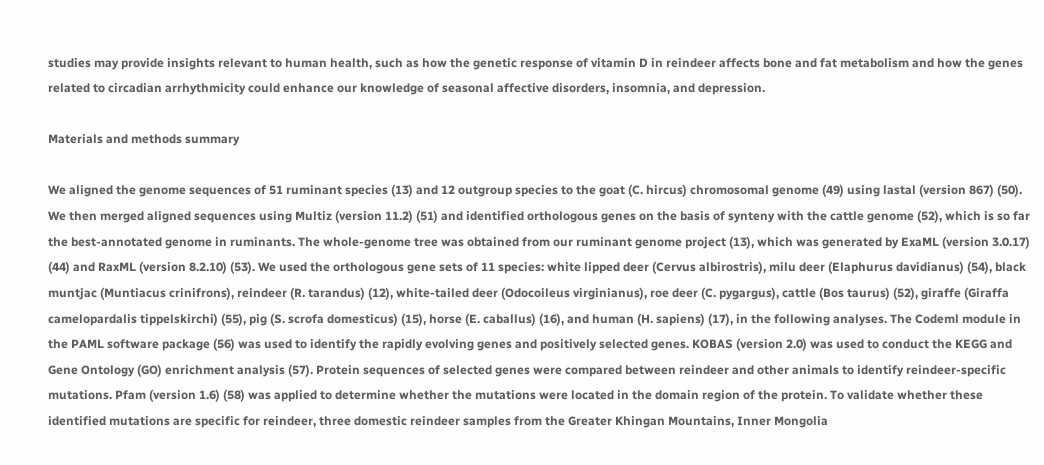studies may provide insights relevant to human health, such as how the genetic response of vitamin D in reindeer affects bone and fat metabolism and how the genes related to circadian arrhythmicity could enhance our knowledge of seasonal affective disorders, insomnia, and depression.

Materials and methods summary

We aligned the genome sequences of 51 ruminant species (13) and 12 outgroup species to the goat (C. hircus) chromosomal genome (49) using lastal (version 867) (50). We then merged aligned sequences using Multiz (version 11.2) (51) and identified orthologous genes on the basis of synteny with the cattle genome (52), which is so far the best-annotated genome in ruminants. The whole-genome tree was obtained from our ruminant genome project (13), which was generated by ExaML (version 3.0.17) (44) and RaxML (version 8.2.10) (53). We used the orthologous gene sets of 11 species: white lipped deer (Cervus albirostris), milu deer (Elaphurus davidianus) (54), black muntjac (Muntiacus crinifrons), reindeer (R. tarandus) (12), white-tailed deer (Odocoileus virginianus), roe deer (C. pygargus), cattle (Bos taurus) (52), giraffe (Giraffa camelopardalis tippelskirchi) (55), pig (S. scrofa domesticus) (15), horse (E. caballus) (16), and human (H. sapiens) (17), in the following analyses. The Codeml module in the PAML software package (56) was used to identify the rapidly evolving genes and positively selected genes. KOBAS (version 2.0) was used to conduct the KEGG and Gene Ontology (GO) enrichment analysis (57). Protein sequences of selected genes were compared between reindeer and other animals to identify reindeer-specific mutations. Pfam (version 1.6) (58) was applied to determine whether the mutations were located in the domain region of the protein. To validate whether these identified mutations are specific for reindeer, three domestic reindeer samples from the Greater Khingan Mountains, Inner Mongolia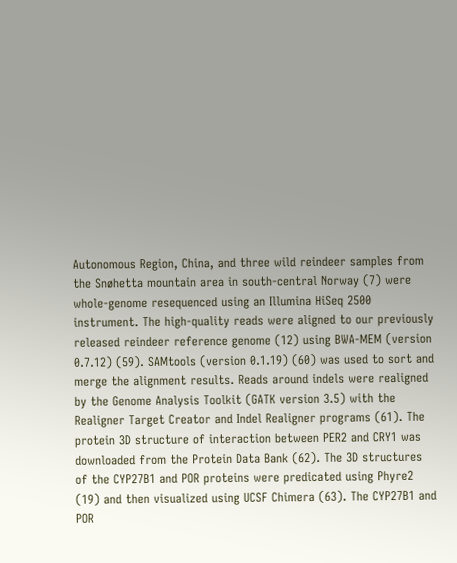Autonomous Region, China, and three wild reindeer samples from the Snøhetta mountain area in south-central Norway (7) were whole-genome resequenced using an Illumina HiSeq 2500 instrument. The high-quality reads were aligned to our previously released reindeer reference genome (12) using BWA-MEM (version 0.7.12) (59). SAMtools (version 0.1.19) (60) was used to sort and merge the alignment results. Reads around indels were realigned by the Genome Analysis Toolkit (GATK version 3.5) with the Realigner Target Creator and Indel Realigner programs (61). The protein 3D structure of interaction between PER2 and CRY1 was downloaded from the Protein Data Bank (62). The 3D structures of the CYP27B1 and POR proteins were predicated using Phyre2 (19) and then visualized using UCSF Chimera (63). The CYP27B1 and POR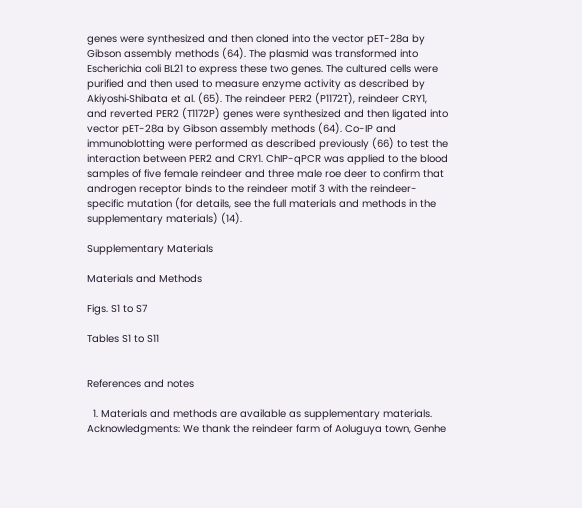genes were synthesized and then cloned into the vector pET-28a by Gibson assembly methods (64). The plasmid was transformed into Escherichia coli BL21 to express these two genes. The cultured cells were purified and then used to measure enzyme activity as described by Akiyoshi‐Shibata et al. (65). The reindeer PER2 (P1172T), reindeer CRY1, and reverted PER2 (T1172P) genes were synthesized and then ligated into vector pET-28a by Gibson assembly methods (64). Co-IP and immunoblotting were performed as described previously (66) to test the interaction between PER2 and CRY1. ChIP-qPCR was applied to the blood samples of five female reindeer and three male roe deer to confirm that androgen receptor binds to the reindeer motif 3 with the reindeer-specific mutation (for details, see the full materials and methods in the supplementary materials) (14).

Supplementary Materials

Materials and Methods

Figs. S1 to S7

Tables S1 to S11


References and notes

  1. Materials and methods are available as supplementary materials.
Acknowledgments: We thank the reindeer farm of Aoluguya town, Genhe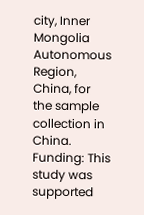city, Inner Mongolia Autonomous Region, China, for the sample collection in China. Funding: This study was supported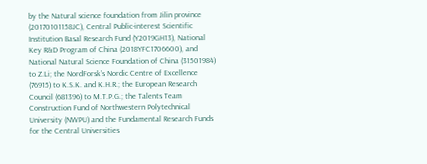by the Natural science foundation from Jilin province (20170101158JC), Central Public-interest Scientific Institution Basal Research Fund (Y2019GH13), National Key R&D Program of China (2018YFC1706600), and National Natural Science Foundation of China (31501984) to Z.Li; the NordForsk’s Nordic Centre of Excellence (76915) to K.S.K. and K.H.R.; the European Research Council (681396) to M.T.P.G.; the Talents Team Construction Fund of Northwestern Polytechnical University (NWPU) and the Fundamental Research Funds for the Central Universities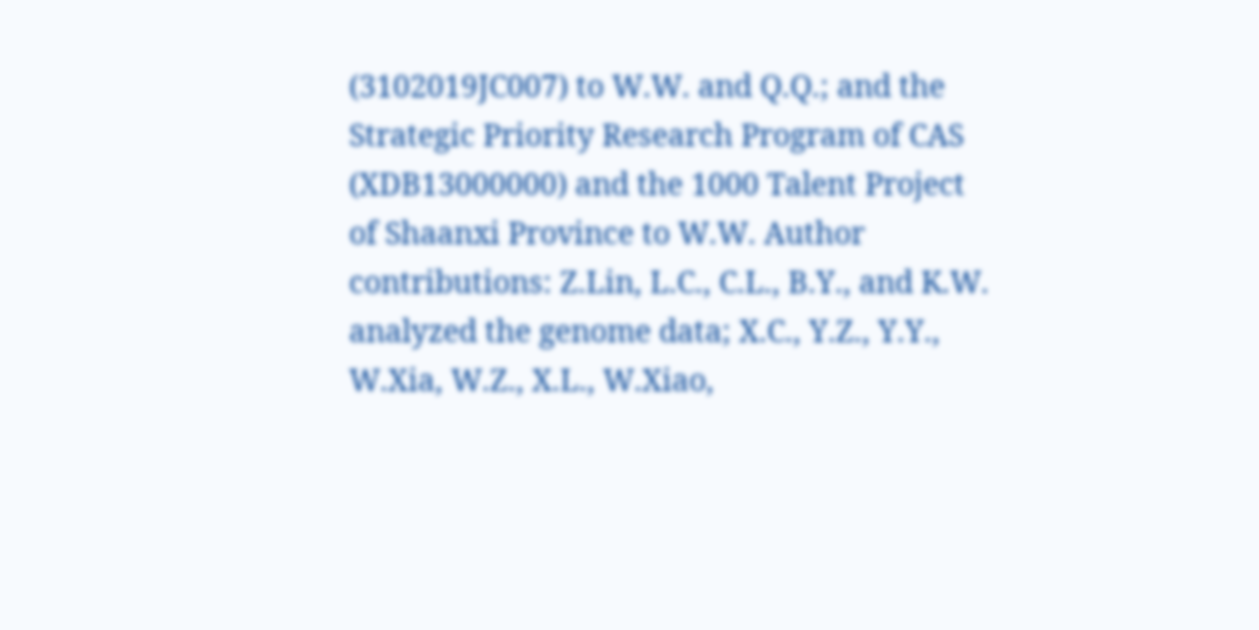(3102019JC007) to W.W. and Q.Q.; and the Strategic Priority Research Program of CAS (XDB13000000) and the 1000 Talent Project of Shaanxi Province to W.W. Author contributions: Z.Lin, L.C., C.L., B.Y., and K.W. analyzed the genome data; X.C., Y.Z., Y.Y., W.Xia, W.Z., X.L., W.Xiao,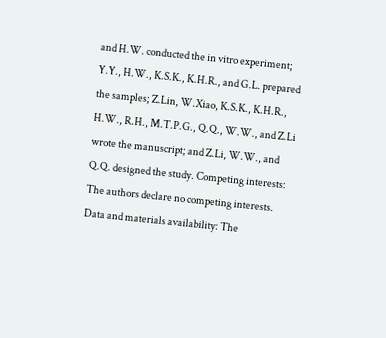and H.W. conducted the in vitro experiment; Y.Y., H.W., K.S.K., K.H.R., and G.L. prepared the samples; Z.Lin, W.Xiao, K.S.K., K.H.R., H.W., R.H., M.T.P.G., Q.Q., W.W., and Z.Li wrote the manuscript; and Z.Li, W.W., and Q.Q. designed the study. Competing interests: The authors declare no competing interests. Data and materials availability: The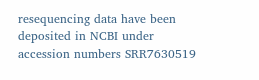resequencing data have been deposited in NCBI under accession numbers SRR7630519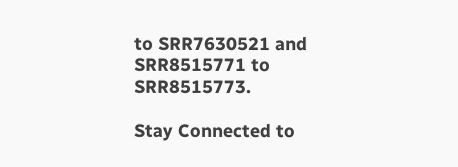to SRR7630521 and SRR8515771 to SRR8515773.

Stay Connected to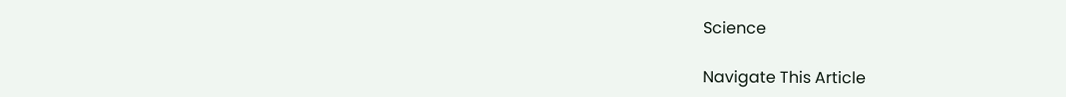Science

Navigate This Article